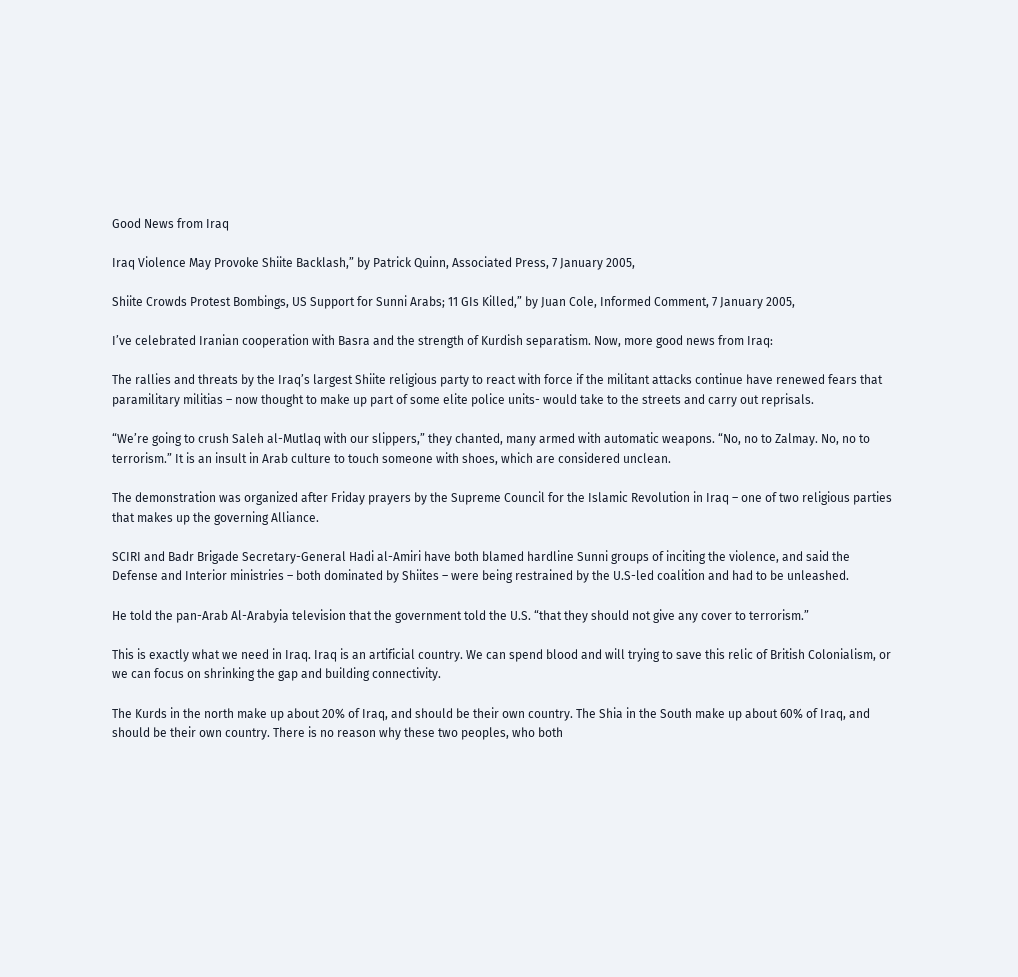Good News from Iraq

Iraq Violence May Provoke Shiite Backlash,” by Patrick Quinn, Associated Press, 7 January 2005,

Shiite Crowds Protest Bombings, US Support for Sunni Arabs; 11 GIs Killed,” by Juan Cole, Informed Comment, 7 January 2005,

I’ve celebrated Iranian cooperation with Basra and the strength of Kurdish separatism. Now, more good news from Iraq:

The rallies and threats by the Iraq’s largest Shiite religious party to react with force if the militant attacks continue have renewed fears that paramilitary militias – now thought to make up part of some elite police units- would take to the streets and carry out reprisals.

“We’re going to crush Saleh al-Mutlaq with our slippers,” they chanted, many armed with automatic weapons. “No, no to Zalmay. No, no to terrorism.” It is an insult in Arab culture to touch someone with shoes, which are considered unclean.

The demonstration was organized after Friday prayers by the Supreme Council for the Islamic Revolution in Iraq – one of two religious parties that makes up the governing Alliance.

SCIRI and Badr Brigade Secretary-General Hadi al-Amiri have both blamed hardline Sunni groups of inciting the violence, and said the Defense and Interior ministries – both dominated by Shiites – were being restrained by the U.S-led coalition and had to be unleashed.

He told the pan-Arab Al-Arabyia television that the government told the U.S. “that they should not give any cover to terrorism.”

This is exactly what we need in Iraq. Iraq is an artificial country. We can spend blood and will trying to save this relic of British Colonialism, or we can focus on shrinking the gap and building connectivity.

The Kurds in the north make up about 20% of Iraq, and should be their own country. The Shia in the South make up about 60% of Iraq, and should be their own country. There is no reason why these two peoples, who both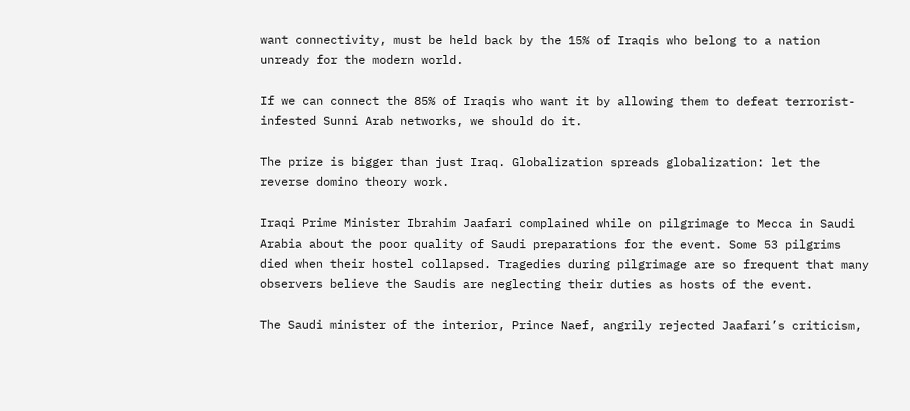want connectivity, must be held back by the 15% of Iraqis who belong to a nation unready for the modern world.

If we can connect the 85% of Iraqis who want it by allowing them to defeat terrorist-infested Sunni Arab networks, we should do it.

The prize is bigger than just Iraq. Globalization spreads globalization: let the reverse domino theory work.

Iraqi Prime Minister Ibrahim Jaafari complained while on pilgrimage to Mecca in Saudi Arabia about the poor quality of Saudi preparations for the event. Some 53 pilgrims died when their hostel collapsed. Tragedies during pilgrimage are so frequent that many observers believe the Saudis are neglecting their duties as hosts of the event.

The Saudi minister of the interior, Prince Naef, angrily rejected Jaafari’s criticism,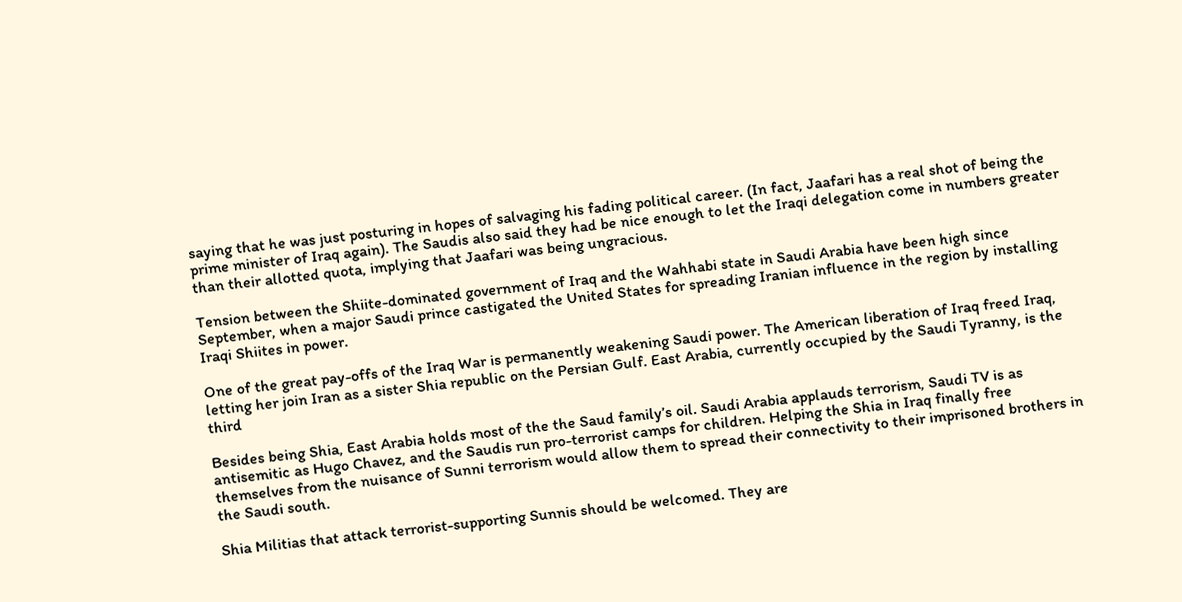saying that he was just posturing in hopes of salvaging his fading political career. (In fact, Jaafari has a real shot of being the prime minister of Iraq again). The Saudis also said they had be nice enough to let the Iraqi delegation come in numbers greater than their allotted quota, implying that Jaafari was being ungracious.

Tension between the Shiite-dominated government of Iraq and the Wahhabi state in Saudi Arabia have been high since September, when a major Saudi prince castigated the United States for spreading Iranian influence in the region by installing Iraqi Shiites in power.

One of the great pay-offs of the Iraq War is permanently weakening Saudi power. The American liberation of Iraq freed Iraq, letting her join Iran as a sister Shia republic on the Persian Gulf. East Arabia, currently occupied by the Saudi Tyranny, is the third

Besides being Shia, East Arabia holds most of the the Saud family’s oil. Saudi Arabia applauds terrorism, Saudi TV is as antisemitic as Hugo Chavez, and the Saudis run pro-terrorist camps for children. Helping the Shia in Iraq finally free themselves from the nuisance of Sunni terrorism would allow them to spread their connectivity to their imprisoned brothers in the Saudi south.

Shia Militias that attack terrorist-supporting Sunnis should be welcomed. They are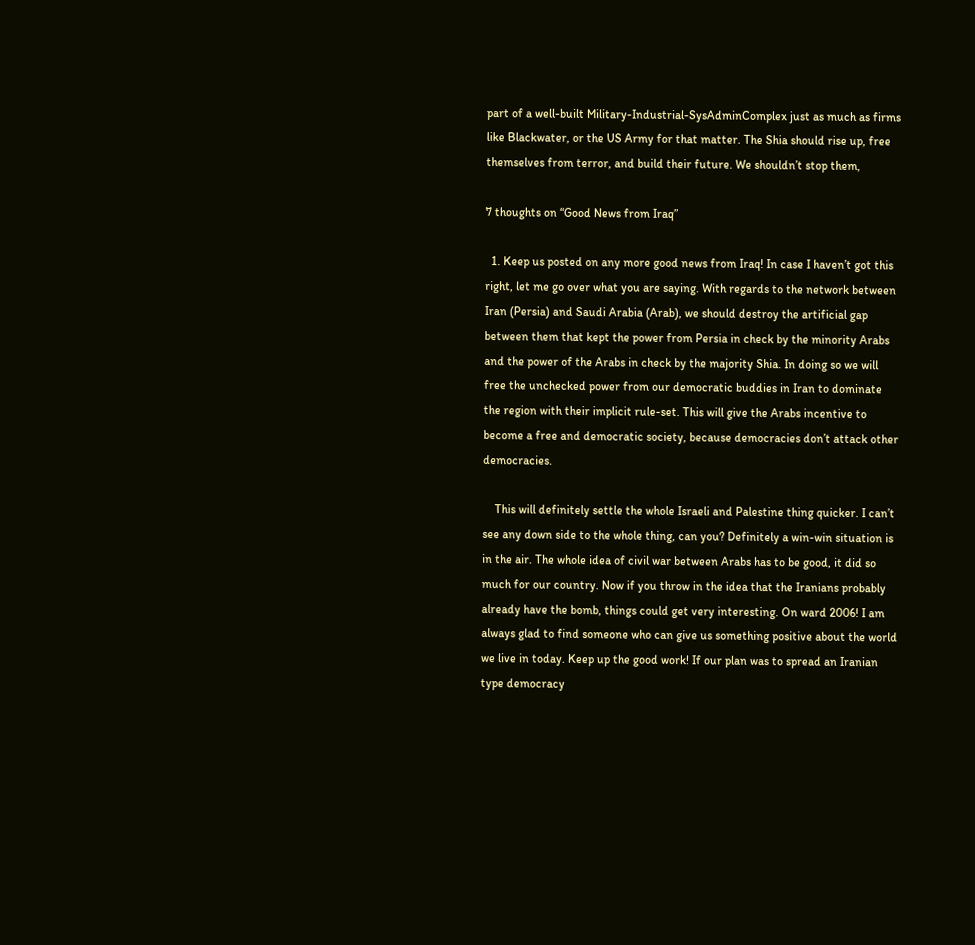part of a well-built Military-Industrial-SysAdminComplex just as much as firms like Blackwater, or the US Army for that matter. The Shia should rise up, free themselves from terror, and build their future. We shouldn’t stop them,

7 thoughts on “Good News from Iraq”

  1. Keep us posted on any more good news from Iraq! In case I haven’t got this right, let me go over what you are saying. With regards to the network between Iran (Persia) and Saudi Arabia (Arab), we should destroy the artificial gap between them that kept the power from Persia in check by the minority Arabs and the power of the Arabs in check by the majority Shia. In doing so we will free the unchecked power from our democratic buddies in Iran to dominate the region with their implicit rule-set. This will give the Arabs incentive to become a free and democratic society, because democracies don’t attack other democracies.

    This will definitely settle the whole Israeli and Palestine thing quicker. I can’t see any down side to the whole thing, can you? Definitely a win-win situation is in the air. The whole idea of civil war between Arabs has to be good, it did so much for our country. Now if you throw in the idea that the Iranians probably already have the bomb, things could get very interesting. On ward 2006! I am always glad to find someone who can give us something positive about the world we live in today. Keep up the good work! If our plan was to spread an Iranian type democracy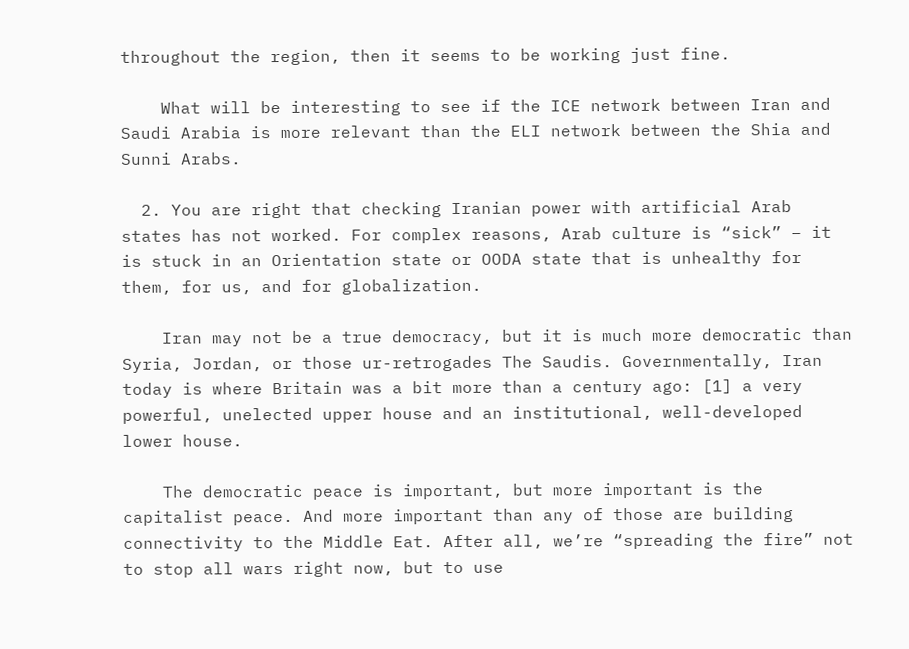throughout the region, then it seems to be working just fine.

    What will be interesting to see if the ICE network between Iran and Saudi Arabia is more relevant than the ELI network between the Shia and Sunni Arabs.

  2. You are right that checking Iranian power with artificial Arab states has not worked. For complex reasons, Arab culture is “sick” – it is stuck in an Orientation state or OODA state that is unhealthy for them, for us, and for globalization.

    Iran may not be a true democracy, but it is much more democratic than Syria, Jordan, or those ur-retrogades The Saudis. Governmentally, Iran today is where Britain was a bit more than a century ago: [1] a very powerful, unelected upper house and an institutional, well-developed lower house.

    The democratic peace is important, but more important is the capitalist peace. And more important than any of those are building connectivity to the Middle Eat. After all, we’re “spreading the fire” not to stop all wars right now, but to use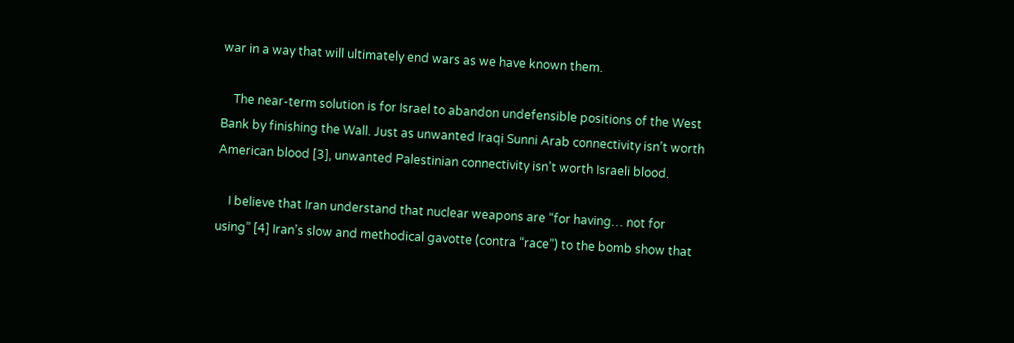war in a way that will ultimately end wars as we have known them.

    The near-term solution is for Israel to abandon undefensible positions of the West Bank by finishing the Wall. Just as unwanted Iraqi Sunni Arab connectivity isn’t worth American blood [3], unwanted Palestinian connectivity isn’t worth Israeli blood.

    I believe that Iran understand that nuclear weapons are “for having… not for using” [4] Iran’s slow and methodical gavotte (contra “race”) to the bomb show that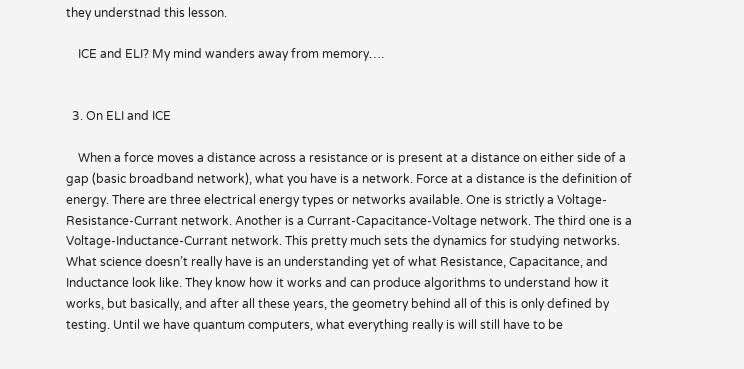they understnad this lesson.

    ICE and ELI? My mind wanders away from memory….


  3. On ELI and ICE

    When a force moves a distance across a resistance or is present at a distance on either side of a gap (basic broadband network), what you have is a network. Force at a distance is the definition of energy. There are three electrical energy types or networks available. One is strictly a Voltage-Resistance-Currant network. Another is a Currant-Capacitance-Voltage network. The third one is a Voltage-Inductance-Currant network. This pretty much sets the dynamics for studying networks. What science doesn’t really have is an understanding yet of what Resistance, Capacitance, and Inductance look like. They know how it works and can produce algorithms to understand how it works, but basically, and after all these years, the geometry behind all of this is only defined by testing. Until we have quantum computers, what everything really is will still have to be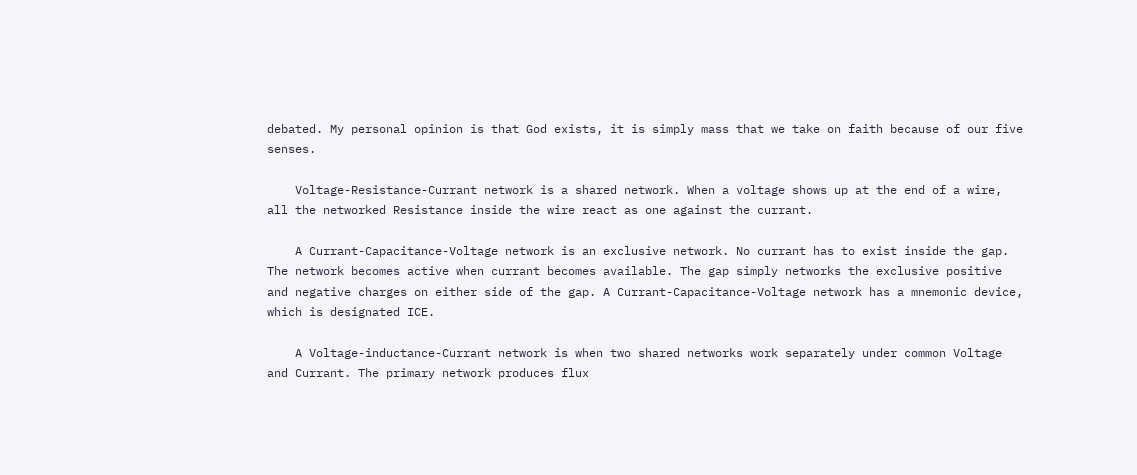debated. My personal opinion is that God exists, it is simply mass that we take on faith because of our five senses.

    Voltage-Resistance-Currant network is a shared network. When a voltage shows up at the end of a wire, all the networked Resistance inside the wire react as one against the currant.

    A Currant-Capacitance-Voltage network is an exclusive network. No currant has to exist inside the gap. The network becomes active when currant becomes available. The gap simply networks the exclusive positive and negative charges on either side of the gap. A Currant-Capacitance-Voltage network has a mnemonic device, which is designated ICE.

    A Voltage-inductance-Currant network is when two shared networks work separately under common Voltage and Currant. The primary network produces flux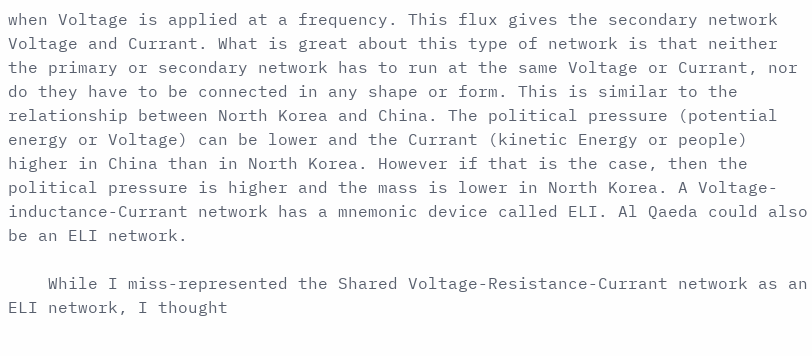when Voltage is applied at a frequency. This flux gives the secondary network Voltage and Currant. What is great about this type of network is that neither the primary or secondary network has to run at the same Voltage or Currant, nor do they have to be connected in any shape or form. This is similar to the relationship between North Korea and China. The political pressure (potential energy or Voltage) can be lower and the Currant (kinetic Energy or people) higher in China than in North Korea. However if that is the case, then the political pressure is higher and the mass is lower in North Korea. A Voltage-inductance-Currant network has a mnemonic device called ELI. Al Qaeda could also be an ELI network.

    While I miss-represented the Shared Voltage-Resistance-Currant network as an ELI network, I thought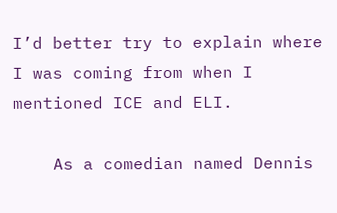I’d better try to explain where I was coming from when I mentioned ICE and ELI.

    As a comedian named Dennis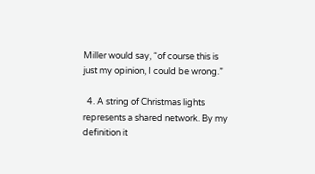Miller would say, “of course this is just my opinion, I could be wrong.”

  4. A string of Christmas lights represents a shared network. By my definition it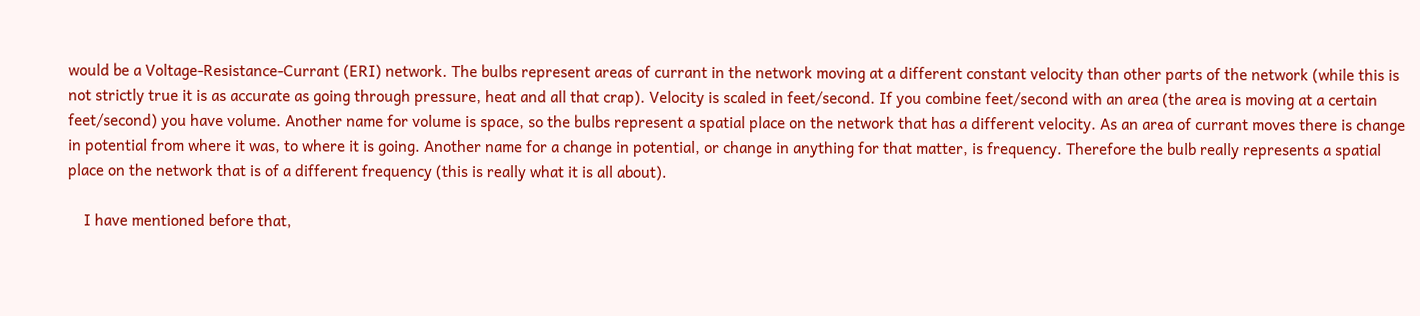would be a Voltage-Resistance-Currant (ERI) network. The bulbs represent areas of currant in the network moving at a different constant velocity than other parts of the network (while this is not strictly true it is as accurate as going through pressure, heat and all that crap). Velocity is scaled in feet/second. If you combine feet/second with an area (the area is moving at a certain feet/second) you have volume. Another name for volume is space, so the bulbs represent a spatial place on the network that has a different velocity. As an area of currant moves there is change in potential from where it was, to where it is going. Another name for a change in potential, or change in anything for that matter, is frequency. Therefore the bulb really represents a spatial place on the network that is of a different frequency (this is really what it is all about).

    I have mentioned before that,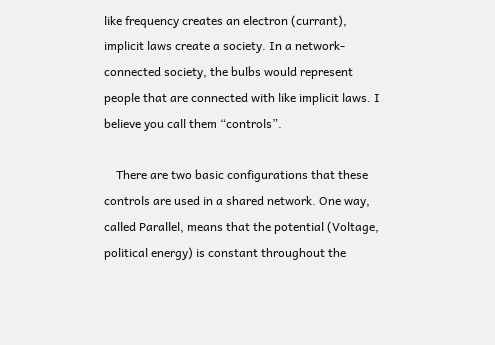like frequency creates an electron (currant), implicit laws create a society. In a network-connected society, the bulbs would represent people that are connected with like implicit laws. I believe you call them “controls”.

    There are two basic configurations that these controls are used in a shared network. One way, called Parallel, means that the potential (Voltage, political energy) is constant throughout the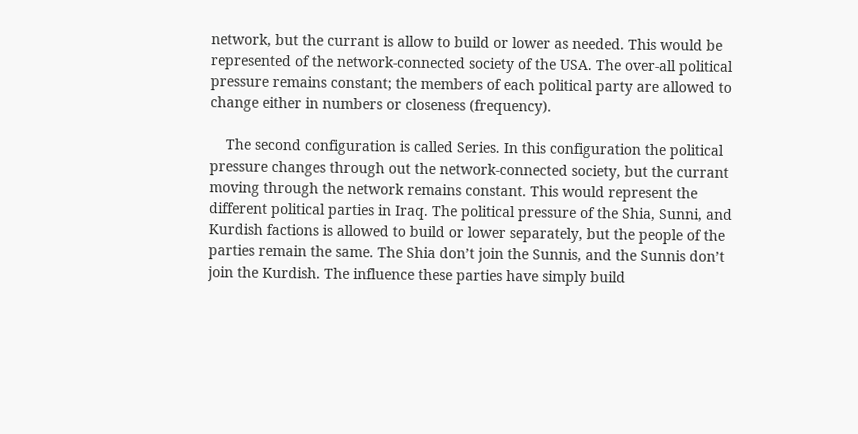network, but the currant is allow to build or lower as needed. This would be represented of the network-connected society of the USA. The over-all political pressure remains constant; the members of each political party are allowed to change either in numbers or closeness (frequency).

    The second configuration is called Series. In this configuration the political pressure changes through out the network-connected society, but the currant moving through the network remains constant. This would represent the different political parties in Iraq. The political pressure of the Shia, Sunni, and Kurdish factions is allowed to build or lower separately, but the people of the parties remain the same. The Shia don’t join the Sunnis, and the Sunnis don’t join the Kurdish. The influence these parties have simply build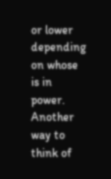or lower depending on whose is in power. Another way to think of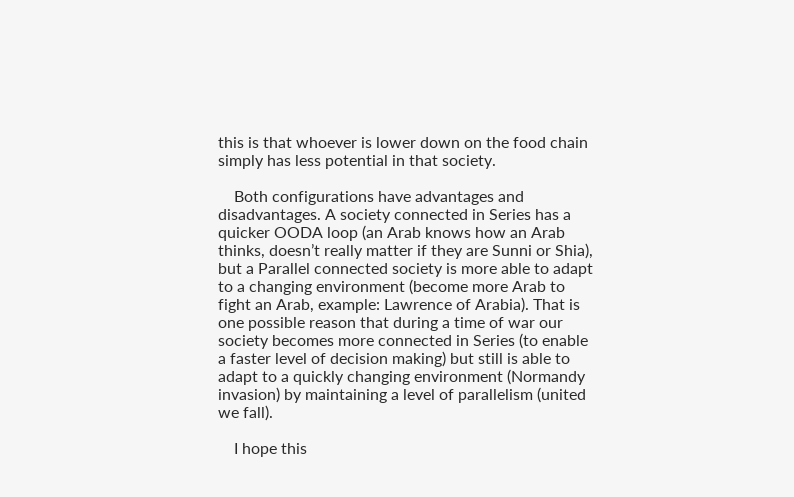this is that whoever is lower down on the food chain simply has less potential in that society.

    Both configurations have advantages and disadvantages. A society connected in Series has a quicker OODA loop (an Arab knows how an Arab thinks, doesn’t really matter if they are Sunni or Shia), but a Parallel connected society is more able to adapt to a changing environment (become more Arab to fight an Arab, example: Lawrence of Arabia). That is one possible reason that during a time of war our society becomes more connected in Series (to enable a faster level of decision making) but still is able to adapt to a quickly changing environment (Normandy invasion) by maintaining a level of parallelism (united we fall).

    I hope this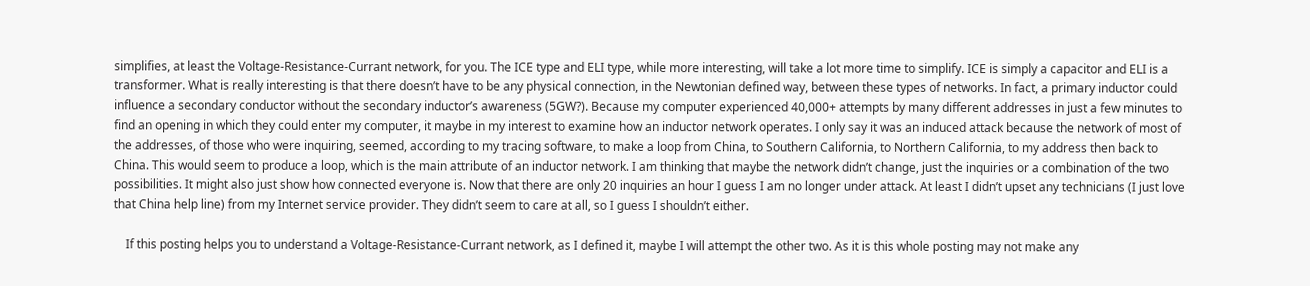simplifies, at least the Voltage-Resistance-Currant network, for you. The ICE type and ELI type, while more interesting, will take a lot more time to simplify. ICE is simply a capacitor and ELI is a transformer. What is really interesting is that there doesn’t have to be any physical connection, in the Newtonian defined way, between these types of networks. In fact, a primary inductor could influence a secondary conductor without the secondary inductor’s awareness (5GW?). Because my computer experienced 40,000+ attempts by many different addresses in just a few minutes to find an opening in which they could enter my computer, it maybe in my interest to examine how an inductor network operates. I only say it was an induced attack because the network of most of the addresses, of those who were inquiring, seemed, according to my tracing software, to make a loop from China, to Southern California, to Northern California, to my address then back to China. This would seem to produce a loop, which is the main attribute of an inductor network. I am thinking that maybe the network didn’t change, just the inquiries or a combination of the two possibilities. It might also just show how connected everyone is. Now that there are only 20 inquiries an hour I guess I am no longer under attack. At least I didn’t upset any technicians (I just love that China help line) from my Internet service provider. They didn’t seem to care at all, so I guess I shouldn’t either.

    If this posting helps you to understand a Voltage-Resistance-Currant network, as I defined it, maybe I will attempt the other two. As it is this whole posting may not make any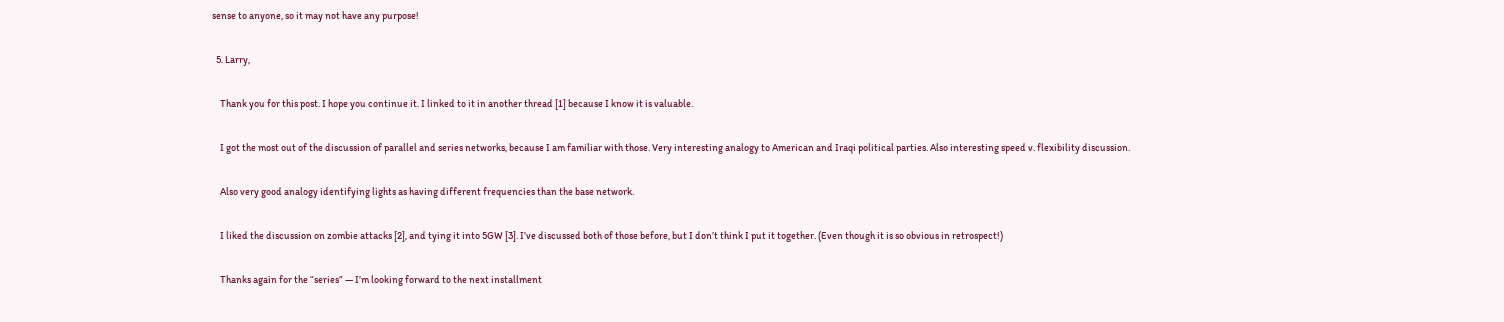sense to anyone, so it may not have any purpose!

  5. Larry,

    Thank you for this post. I hope you continue it. I linked to it in another thread [1] because I know it is valuable.

    I got the most out of the discussion of parallel and series networks, because I am familiar with those. Very interesting analogy to American and Iraqi political parties. Also interesting speed v. flexibility discussion.

    Also very good analogy identifying lights as having different frequencies than the base network.

    I liked the discussion on zombie attacks [2], and tying it into 5GW [3]. I’ve discussed both of those before, but I don’t think I put it together. (Even though it is so obvious in retrospect!)

    Thanks again for the “series” — I’m looking forward to the next installment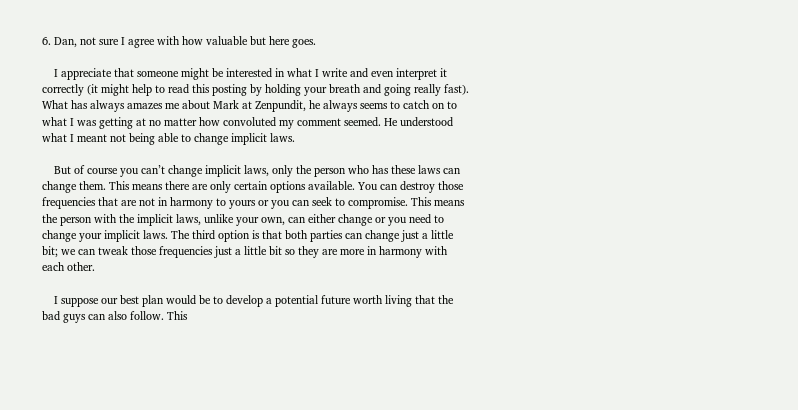6. Dan, not sure I agree with how valuable but here goes.

    I appreciate that someone might be interested in what I write and even interpret it correctly (it might help to read this posting by holding your breath and going really fast). What has always amazes me about Mark at Zenpundit, he always seems to catch on to what I was getting at no matter how convoluted my comment seemed. He understood what I meant not being able to change implicit laws.

    But of course you can’t change implicit laws, only the person who has these laws can change them. This means there are only certain options available. You can destroy those frequencies that are not in harmony to yours or you can seek to compromise. This means the person with the implicit laws, unlike your own, can either change or you need to change your implicit laws. The third option is that both parties can change just a little bit; we can tweak those frequencies just a little bit so they are more in harmony with each other.

    I suppose our best plan would be to develop a potential future worth living that the bad guys can also follow. This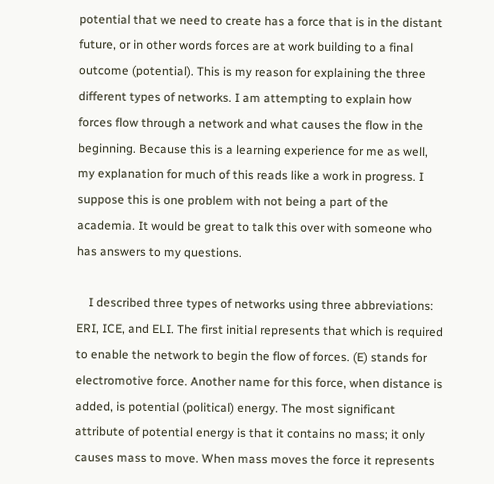potential that we need to create has a force that is in the distant future, or in other words forces are at work building to a final outcome (potential). This is my reason for explaining the three different types of networks. I am attempting to explain how forces flow through a network and what causes the flow in the beginning. Because this is a learning experience for me as well, my explanation for much of this reads like a work in progress. I suppose this is one problem with not being a part of the academia. It would be great to talk this over with someone who has answers to my questions.

    I described three types of networks using three abbreviations: ERI, ICE, and ELI. The first initial represents that which is required to enable the network to begin the flow of forces. (E) stands for electromotive force. Another name for this force, when distance is added, is potential (political) energy. The most significant attribute of potential energy is that it contains no mass; it only causes mass to move. When mass moves the force it represents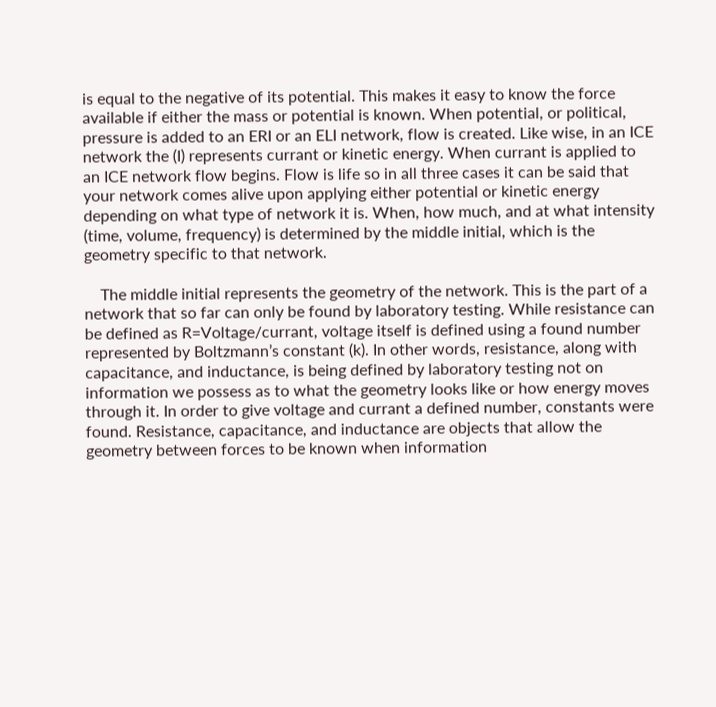is equal to the negative of its potential. This makes it easy to know the force available if either the mass or potential is known. When potential, or political, pressure is added to an ERI or an ELI network, flow is created. Like wise, in an ICE network the (I) represents currant or kinetic energy. When currant is applied to an ICE network flow begins. Flow is life so in all three cases it can be said that your network comes alive upon applying either potential or kinetic energy depending on what type of network it is. When, how much, and at what intensity (time, volume, frequency) is determined by the middle initial, which is the geometry specific to that network.

    The middle initial represents the geometry of the network. This is the part of a network that so far can only be found by laboratory testing. While resistance can be defined as R=Voltage/currant, voltage itself is defined using a found number represented by Boltzmann’s constant (k). In other words, resistance, along with capacitance, and inductance, is being defined by laboratory testing not on information we possess as to what the geometry looks like or how energy moves through it. In order to give voltage and currant a defined number, constants were found. Resistance, capacitance, and inductance are objects that allow the geometry between forces to be known when information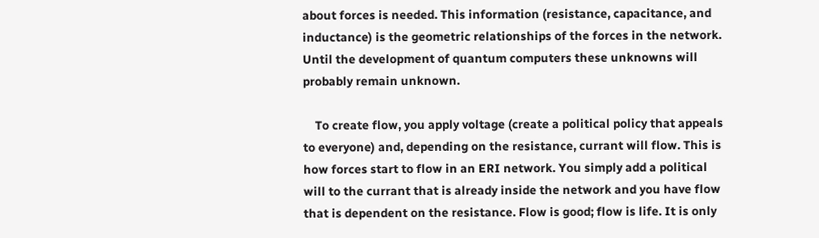about forces is needed. This information (resistance, capacitance, and inductance) is the geometric relationships of the forces in the network. Until the development of quantum computers these unknowns will probably remain unknown.

    To create flow, you apply voltage (create a political policy that appeals to everyone) and, depending on the resistance, currant will flow. This is how forces start to flow in an ERI network. You simply add a political will to the currant that is already inside the network and you have flow that is dependent on the resistance. Flow is good; flow is life. It is only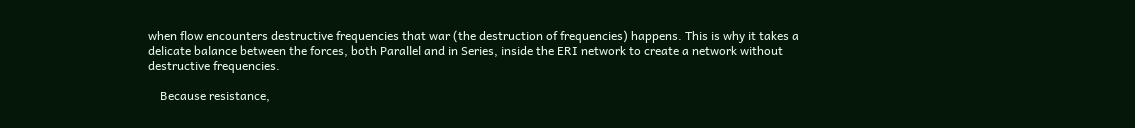when flow encounters destructive frequencies that war (the destruction of frequencies) happens. This is why it takes a delicate balance between the forces, both Parallel and in Series, inside the ERI network to create a network without destructive frequencies.

    Because resistance,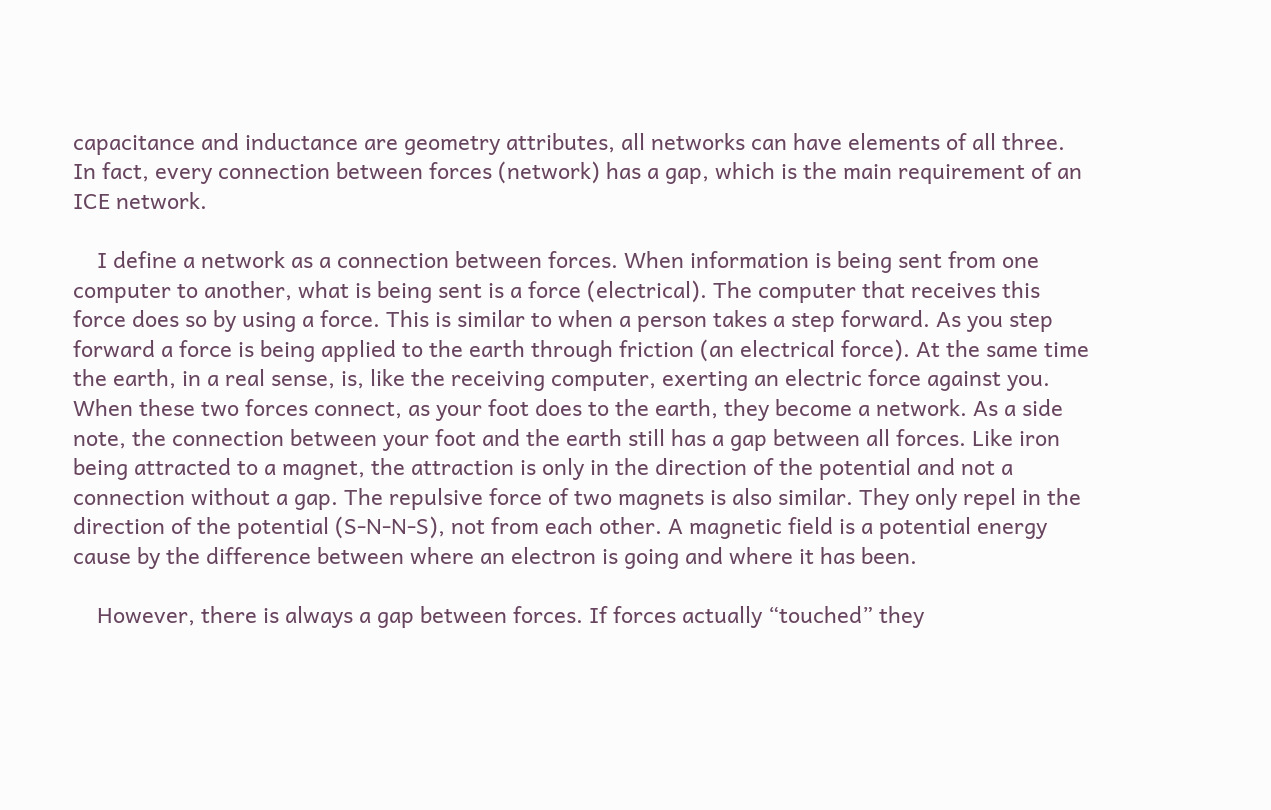capacitance and inductance are geometry attributes, all networks can have elements of all three. In fact, every connection between forces (network) has a gap, which is the main requirement of an ICE network.

    I define a network as a connection between forces. When information is being sent from one computer to another, what is being sent is a force (electrical). The computer that receives this force does so by using a force. This is similar to when a person takes a step forward. As you step forward a force is being applied to the earth through friction (an electrical force). At the same time the earth, in a real sense, is, like the receiving computer, exerting an electric force against you. When these two forces connect, as your foot does to the earth, they become a network. As a side note, the connection between your foot and the earth still has a gap between all forces. Like iron being attracted to a magnet, the attraction is only in the direction of the potential and not a connection without a gap. The repulsive force of two magnets is also similar. They only repel in the direction of the potential (S-N-N-S), not from each other. A magnetic field is a potential energy cause by the difference between where an electron is going and where it has been.

    However, there is always a gap between forces. If forces actually “touched” they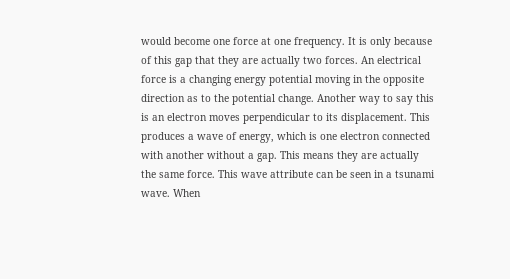would become one force at one frequency. It is only because of this gap that they are actually two forces. An electrical force is a changing energy potential moving in the opposite direction as to the potential change. Another way to say this is an electron moves perpendicular to its displacement. This produces a wave of energy, which is one electron connected with another without a gap. This means they are actually the same force. This wave attribute can be seen in a tsunami wave. When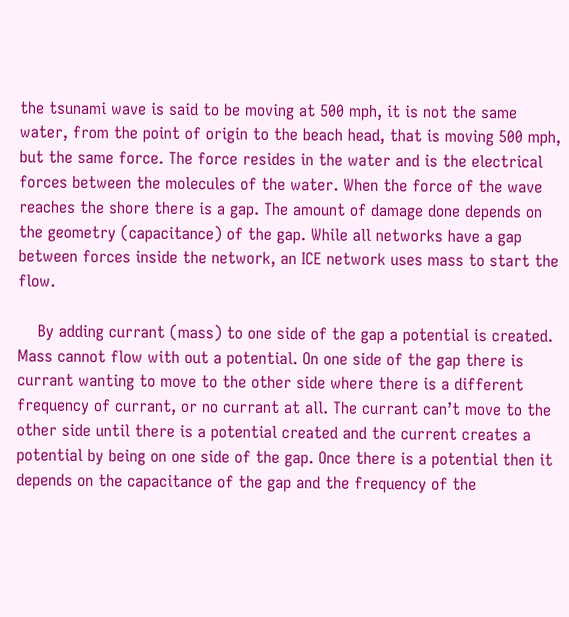the tsunami wave is said to be moving at 500 mph, it is not the same water, from the point of origin to the beach head, that is moving 500 mph, but the same force. The force resides in the water and is the electrical forces between the molecules of the water. When the force of the wave reaches the shore there is a gap. The amount of damage done depends on the geometry (capacitance) of the gap. While all networks have a gap between forces inside the network, an ICE network uses mass to start the flow.

    By adding currant (mass) to one side of the gap a potential is created. Mass cannot flow with out a potential. On one side of the gap there is currant wanting to move to the other side where there is a different frequency of currant, or no currant at all. The currant can’t move to the other side until there is a potential created and the current creates a potential by being on one side of the gap. Once there is a potential then it depends on the capacitance of the gap and the frequency of the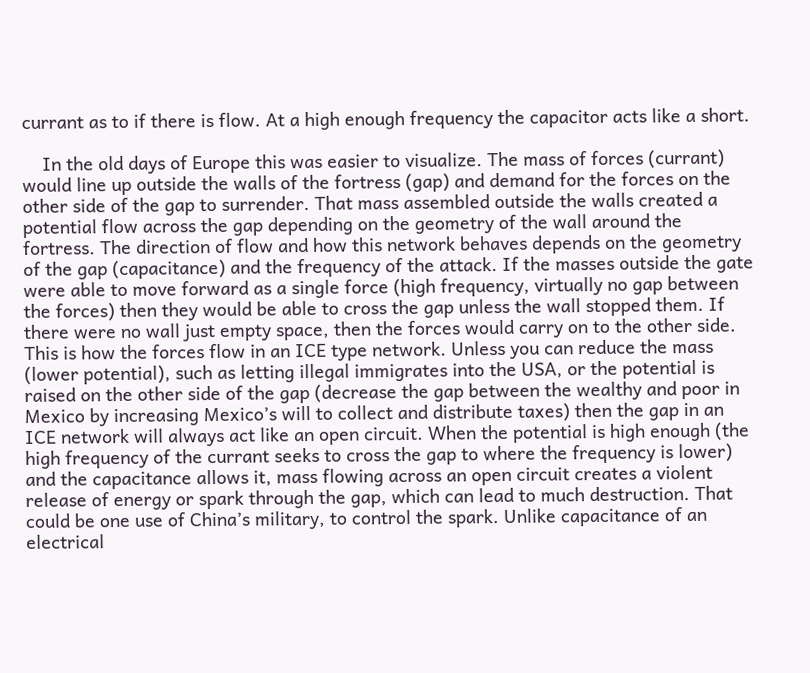currant as to if there is flow. At a high enough frequency the capacitor acts like a short.

    In the old days of Europe this was easier to visualize. The mass of forces (currant) would line up outside the walls of the fortress (gap) and demand for the forces on the other side of the gap to surrender. That mass assembled outside the walls created a potential flow across the gap depending on the geometry of the wall around the fortress. The direction of flow and how this network behaves depends on the geometry of the gap (capacitance) and the frequency of the attack. If the masses outside the gate were able to move forward as a single force (high frequency, virtually no gap between the forces) then they would be able to cross the gap unless the wall stopped them. If there were no wall just empty space, then the forces would carry on to the other side. This is how the forces flow in an ICE type network. Unless you can reduce the mass (lower potential), such as letting illegal immigrates into the USA, or the potential is raised on the other side of the gap (decrease the gap between the wealthy and poor in Mexico by increasing Mexico’s will to collect and distribute taxes) then the gap in an ICE network will always act like an open circuit. When the potential is high enough (the high frequency of the currant seeks to cross the gap to where the frequency is lower) and the capacitance allows it, mass flowing across an open circuit creates a violent release of energy or spark through the gap, which can lead to much destruction. That could be one use of China’s military, to control the spark. Unlike capacitance of an electrical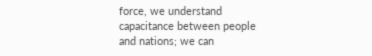force, we understand capacitance between people and nations; we can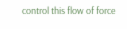control this flow of force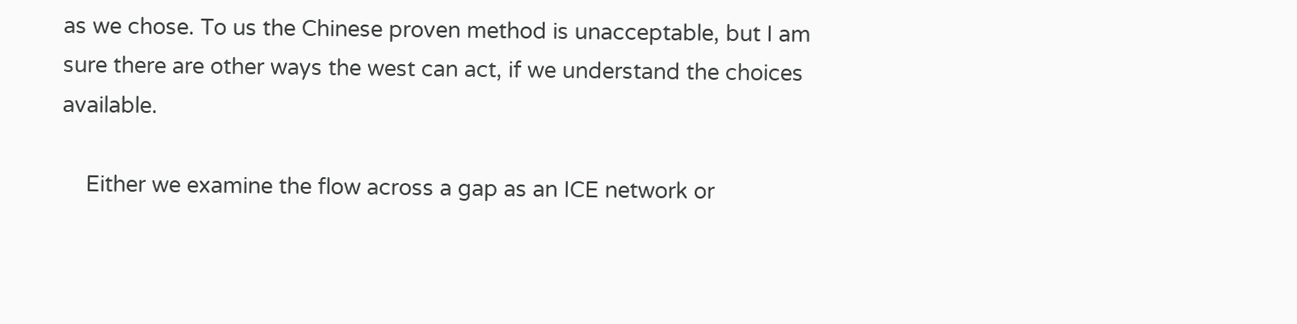as we chose. To us the Chinese proven method is unacceptable, but I am sure there are other ways the west can act, if we understand the choices available.

    Either we examine the flow across a gap as an ICE network or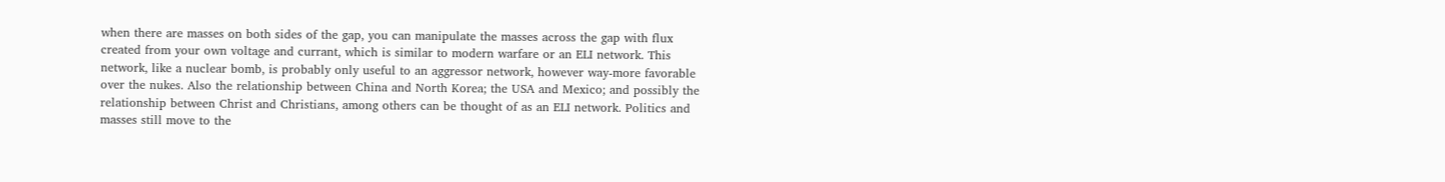when there are masses on both sides of the gap, you can manipulate the masses across the gap with flux created from your own voltage and currant, which is similar to modern warfare or an ELI network. This network, like a nuclear bomb, is probably only useful to an aggressor network, however way-more favorable over the nukes. Also the relationship between China and North Korea; the USA and Mexico; and possibly the relationship between Christ and Christians, among others can be thought of as an ELI network. Politics and masses still move to the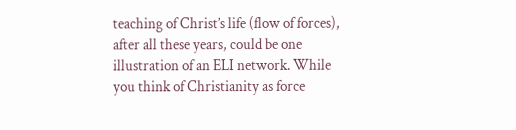teaching of Christ’s life (flow of forces), after all these years, could be one illustration of an ELI network. While you think of Christianity as force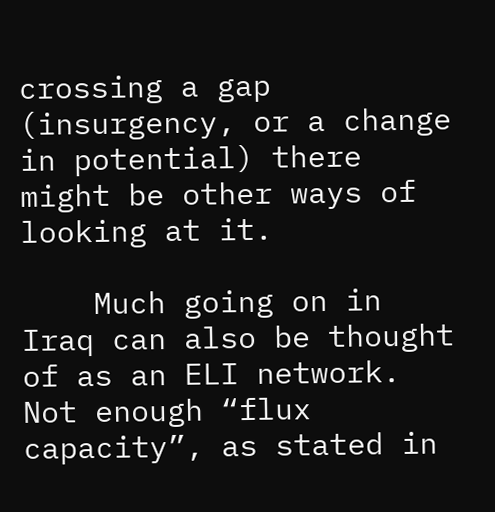crossing a gap (insurgency, or a change in potential) there might be other ways of looking at it.

    Much going on in Iraq can also be thought of as an ELI network. Not enough “flux capacity”, as stated in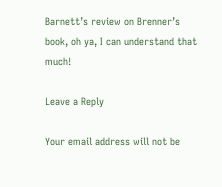Barnett’s review on Brenner’s book, oh ya, I can understand that much!

Leave a Reply

Your email address will not be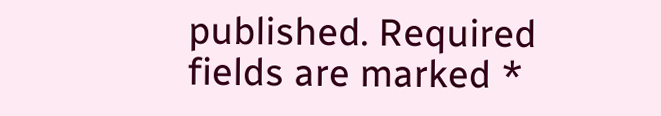published. Required fields are marked *